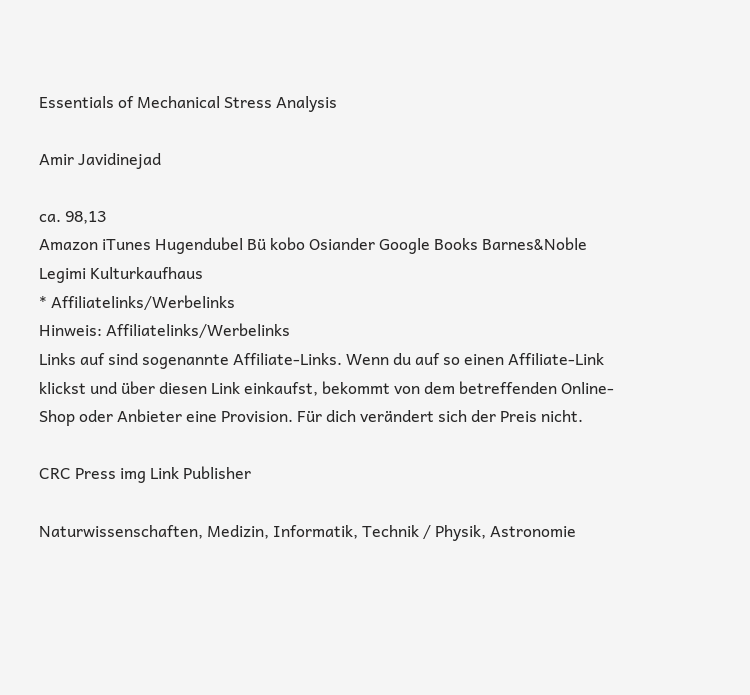Essentials of Mechanical Stress Analysis

Amir Javidinejad

ca. 98,13
Amazon iTunes Hugendubel Bü kobo Osiander Google Books Barnes&Noble Legimi Kulturkaufhaus
* Affiliatelinks/Werbelinks
Hinweis: Affiliatelinks/Werbelinks
Links auf sind sogenannte Affiliate-Links. Wenn du auf so einen Affiliate-Link klickst und über diesen Link einkaufst, bekommt von dem betreffenden Online-Shop oder Anbieter eine Provision. Für dich verändert sich der Preis nicht.

CRC Press img Link Publisher

Naturwissenschaften, Medizin, Informatik, Technik / Physik, Astronomie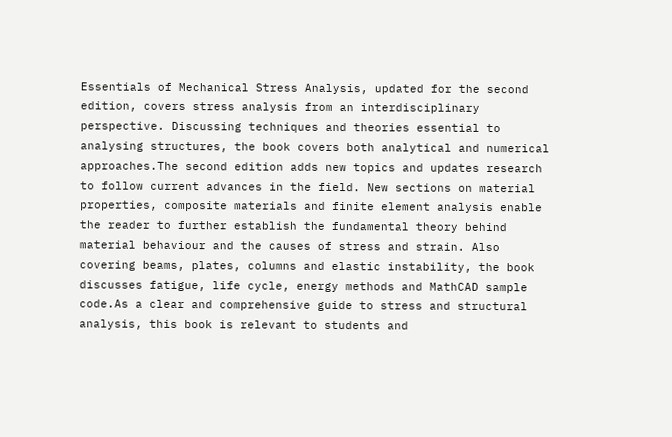Essentials of Mechanical Stress Analysis, updated for the second edition, covers stress analysis from an interdisciplinary perspective. Discussing techniques and theories essential to analysing structures, the book covers both analytical and numerical approaches.The second edition adds new topics and updates research to follow current advances in the field. New sections on material properties, composite materials and finite element analysis enable the reader to further establish the fundamental theory behind material behaviour and the causes of stress and strain. Also covering beams, plates, columns and elastic instability, the book discusses fatigue, life cycle, energy methods and MathCAD sample code.As a clear and comprehensive guide to stress and structural analysis, this book is relevant to students and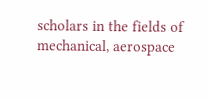scholars in the fields of mechanical, aerospace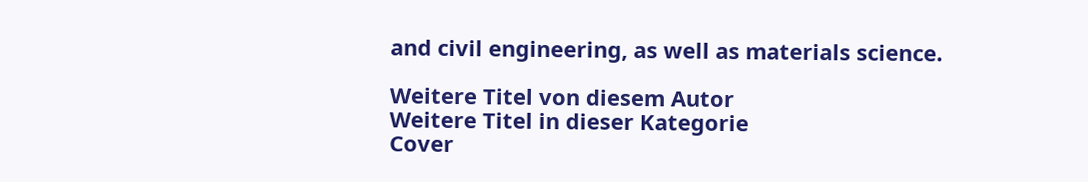and civil engineering, as well as materials science.

Weitere Titel von diesem Autor
Weitere Titel in dieser Kategorie
Cover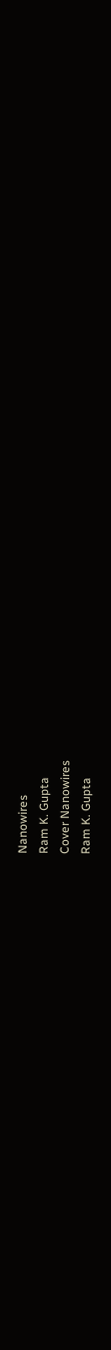Nanowires
Ram K. Gupta
Cover Nanowires
Ram K. Gupta